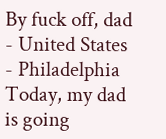By fuck off, dad - United States - Philadelphia
Today, my dad is going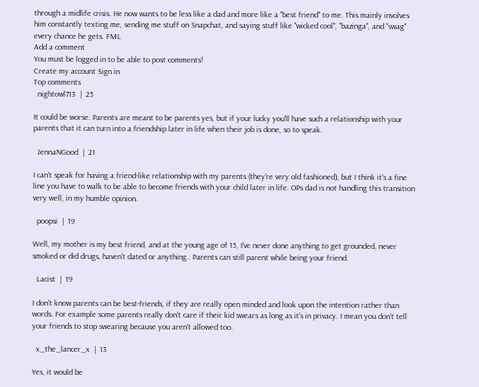through a midlife crisis. He now wants to be less like a dad and more like a "best friend" to me. This mainly involves him constantly texting me, sending me stuff on Snapchat, and saying stuff like "wicked cool", "bazinga", and "swag" every chance he gets. FML
Add a comment
You must be logged in to be able to post comments!
Create my account Sign in
Top comments
  nightowl713  |  25

It could be worse. Parents are meant to be parents yes, but if your lucky you'll have such a relationship with your parents that it can turn into a friendship later in life when their job is done, so to speak.

  JennaNGood  |  21

I can't speak for having a friend-like relationship with my parents (they're very old fashioned), but I think it's a fine line you have to walk to be able to become friends with your child later in life. OPs dad is not handling this transition very well, in my humble opinion.

  poopsi  |  19

Well, my mother is my best friend, and at the young age of 15, I've never done anything to get grounded, never smoked or did drugs, haven't dated or anything.. Parents can still parent while being your friend.

  Lacist  |  19

I don't know parents can be best-friends, if they are really open minded and look upon the intention rather than words. For example some parents really don't care if their kid swears as long as it's in privacy. I mean you don't tell your friends to stop swearing because you aren't allowed too.

  x_the_lancer_x  |  13

Yes, it would be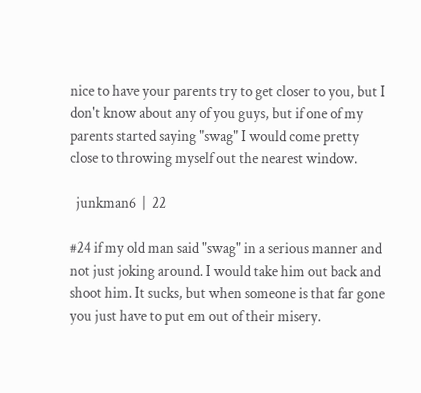nice to have your parents try to get closer to you, but I don't know about any of you guys, but if one of my parents started saying "swag" I would come pretty close to throwing myself out the nearest window.

  junkman6  |  22

#24 if my old man said "swag" in a serious manner and not just joking around. I would take him out back and shoot him. It sucks, but when someone is that far gone you just have to put em out of their misery.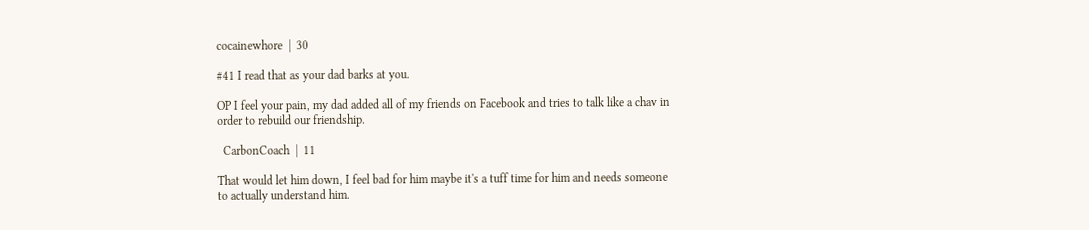cocainewhore  |  30

#41 I read that as your dad barks at you.

OP I feel your pain, my dad added all of my friends on Facebook and tries to talk like a chav in order to rebuild our friendship.

  CarbonCoach  |  11

That would let him down, I feel bad for him maybe it's a tuff time for him and needs someone to actually understand him.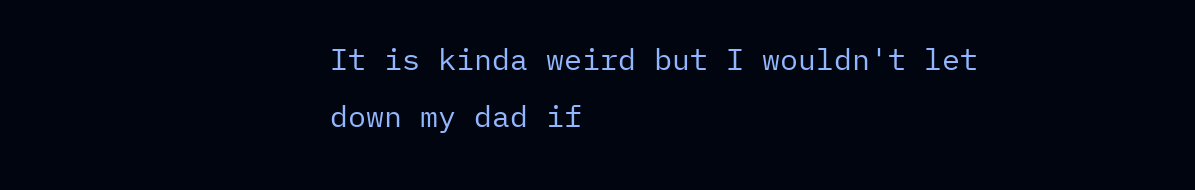It is kinda weird but I wouldn't let down my dad if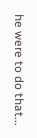he were to do that...